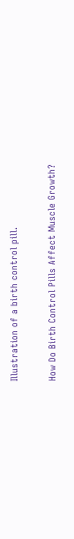Illustration of a birth control pill.

How Do Birth Control Pills Affect Muscle Growth?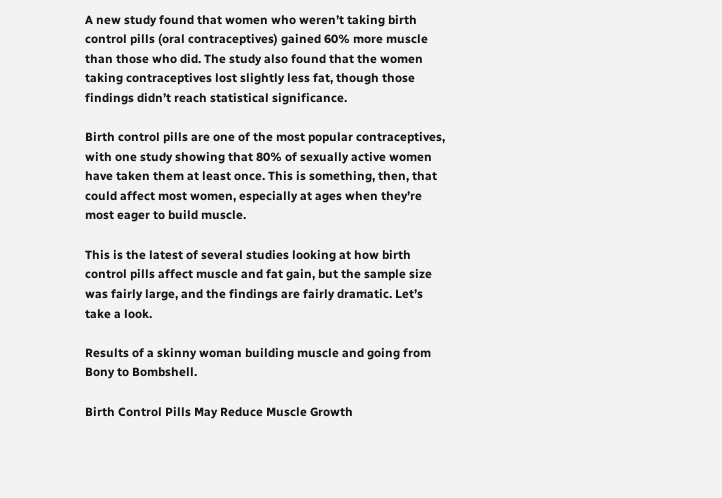A new study found that women who weren’t taking birth control pills (oral contraceptives) gained 60% more muscle than those who did. The study also found that the women taking contraceptives lost slightly less fat, though those findings didn’t reach statistical significance.

Birth control pills are one of the most popular contraceptives, with one study showing that 80% of sexually active women have taken them at least once. This is something, then, that could affect most women, especially at ages when they’re most eager to build muscle.

This is the latest of several studies looking at how birth control pills affect muscle and fat gain, but the sample size was fairly large, and the findings are fairly dramatic. Let’s take a look.

Results of a skinny woman building muscle and going from Bony to Bombshell.

Birth Control Pills May Reduce Muscle Growth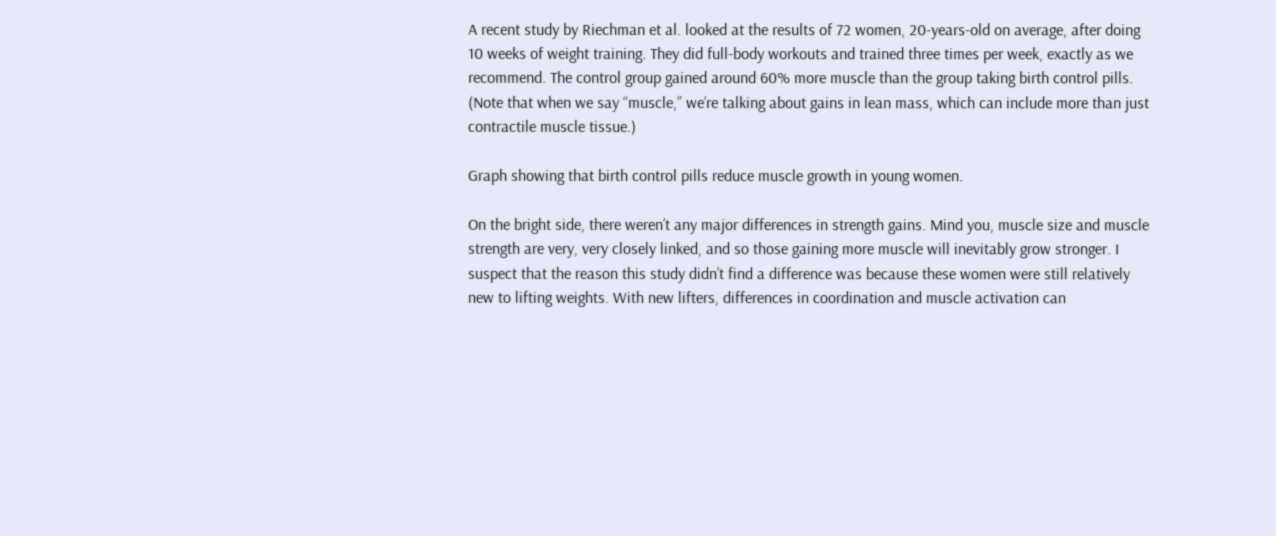A recent study by Riechman et al. looked at the results of 72 women, 20-years-old on average, after doing 10 weeks of weight training. They did full-body workouts and trained three times per week, exactly as we recommend. The control group gained around 60% more muscle than the group taking birth control pills. (Note that when we say “muscle,” we’re talking about gains in lean mass, which can include more than just contractile muscle tissue.)

Graph showing that birth control pills reduce muscle growth in young women.

On the bright side, there weren’t any major differences in strength gains. Mind you, muscle size and muscle strength are very, very closely linked, and so those gaining more muscle will inevitably grow stronger. I suspect that the reason this study didn’t find a difference was because these women were still relatively new to lifting weights. With new lifters, differences in coordination and muscle activation can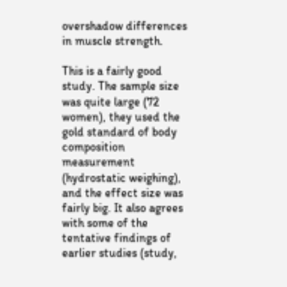overshadow differences in muscle strength.

This is a fairly good study. The sample size was quite large (72 women), they used the gold standard of body composition measurement (hydrostatic weighing), and the effect size was fairly big. It also agrees with some of the tentative findings of earlier studies (study,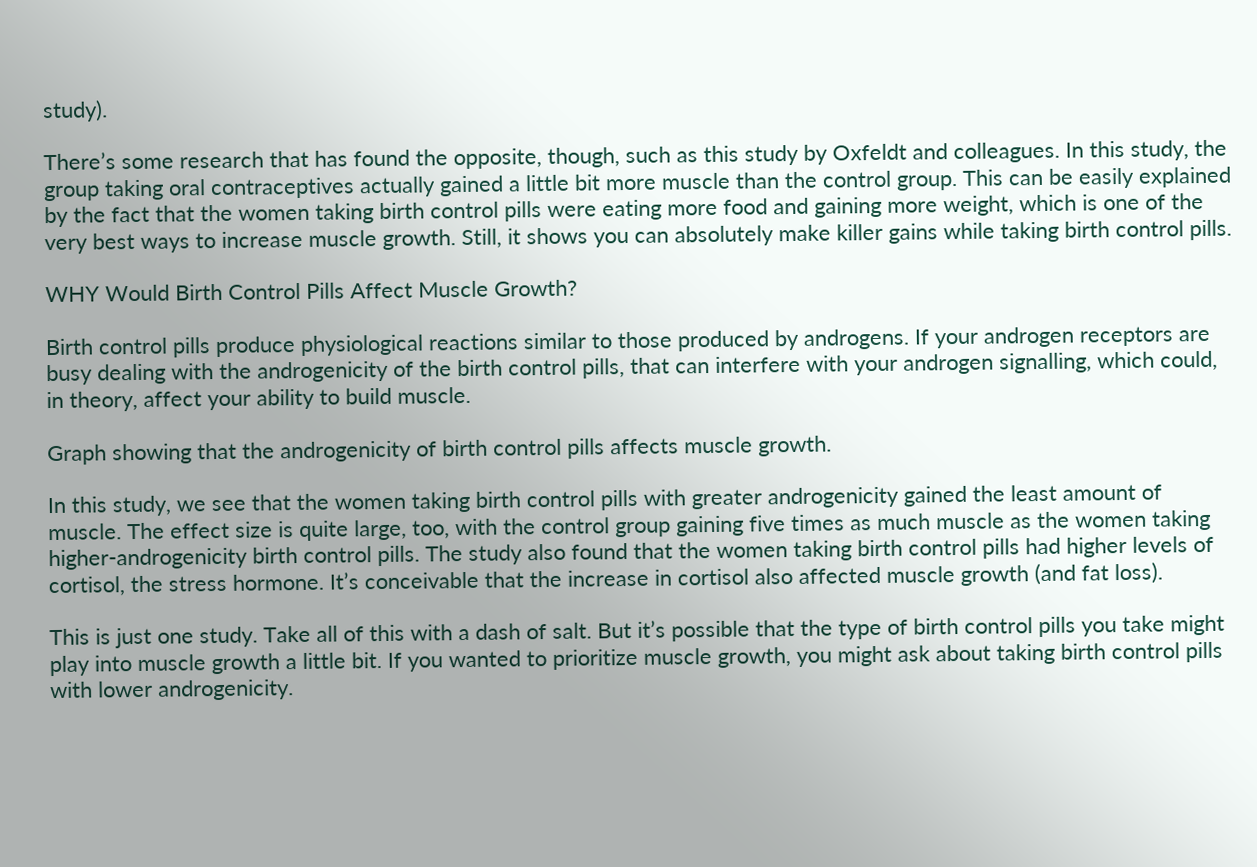study).

There’s some research that has found the opposite, though, such as this study by Oxfeldt and colleagues. In this study, the group taking oral contraceptives actually gained a little bit more muscle than the control group. This can be easily explained by the fact that the women taking birth control pills were eating more food and gaining more weight, which is one of the very best ways to increase muscle growth. Still, it shows you can absolutely make killer gains while taking birth control pills.

WHY Would Birth Control Pills Affect Muscle Growth?

Birth control pills produce physiological reactions similar to those produced by androgens. If your androgen receptors are busy dealing with the androgenicity of the birth control pills, that can interfere with your androgen signalling, which could, in theory, affect your ability to build muscle.

Graph showing that the androgenicity of birth control pills affects muscle growth.

In this study, we see that the women taking birth control pills with greater androgenicity gained the least amount of muscle. The effect size is quite large, too, with the control group gaining five times as much muscle as the women taking higher-androgenicity birth control pills. The study also found that the women taking birth control pills had higher levels of cortisol, the stress hormone. It’s conceivable that the increase in cortisol also affected muscle growth (and fat loss).

This is just one study. Take all of this with a dash of salt. But it’s possible that the type of birth control pills you take might play into muscle growth a little bit. If you wanted to prioritize muscle growth, you might ask about taking birth control pills with lower androgenicity.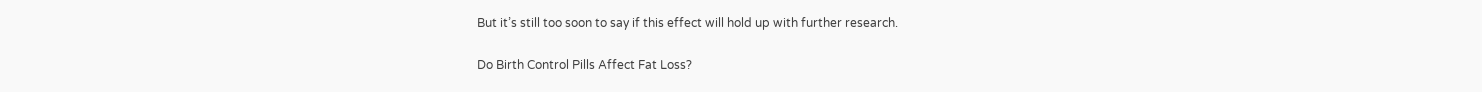But it’s still too soon to say if this effect will hold up with further research.

Do Birth Control Pills Affect Fat Loss?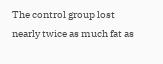The control group lost nearly twice as much fat as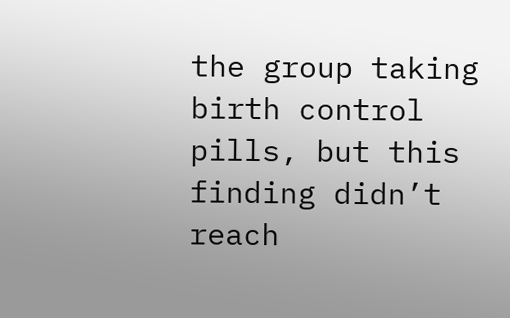the group taking birth control pills, but this finding didn’t reach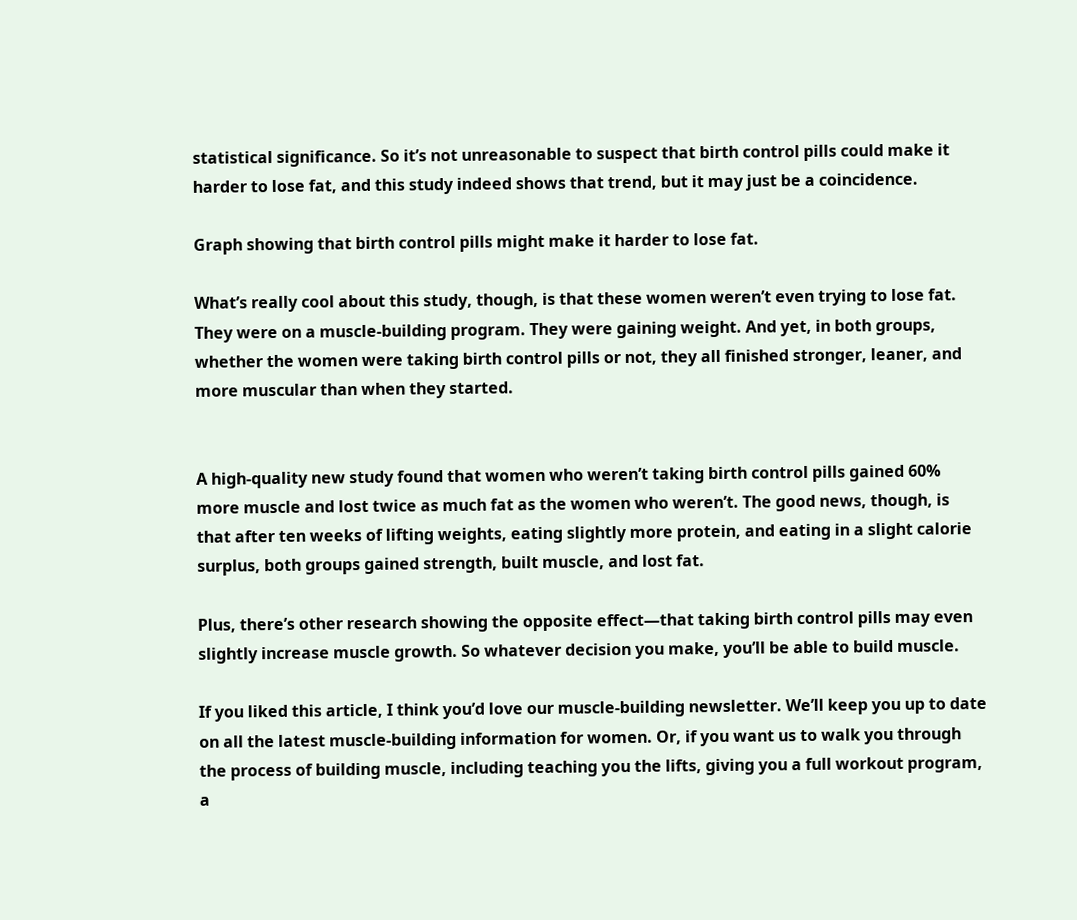statistical significance. So it’s not unreasonable to suspect that birth control pills could make it harder to lose fat, and this study indeed shows that trend, but it may just be a coincidence.

Graph showing that birth control pills might make it harder to lose fat.

What’s really cool about this study, though, is that these women weren’t even trying to lose fat. They were on a muscle-building program. They were gaining weight. And yet, in both groups, whether the women were taking birth control pills or not, they all finished stronger, leaner, and more muscular than when they started.


A high-quality new study found that women who weren’t taking birth control pills gained 60% more muscle and lost twice as much fat as the women who weren’t. The good news, though, is that after ten weeks of lifting weights, eating slightly more protein, and eating in a slight calorie surplus, both groups gained strength, built muscle, and lost fat.

Plus, there’s other research showing the opposite effect—that taking birth control pills may even slightly increase muscle growth. So whatever decision you make, you’ll be able to build muscle.

If you liked this article, I think you’d love our muscle-building newsletter. We’ll keep you up to date on all the latest muscle-building information for women. Or, if you want us to walk you through the process of building muscle, including teaching you the lifts, giving you a full workout program, a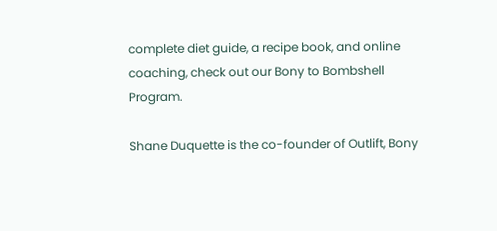complete diet guide, a recipe book, and online coaching, check out our Bony to Bombshell Program.

Shane Duquette is the co-founder of Outlift, Bony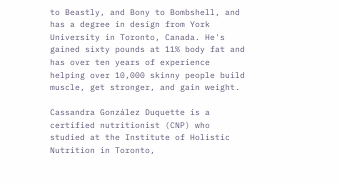to Beastly, and Bony to Bombshell, and has a degree in design from York University in Toronto, Canada. He's gained sixty pounds at 11% body fat and has over ten years of experience helping over 10,000 skinny people build muscle, get stronger, and gain weight.

Cassandra González Duquette is a certified nutritionist (CNP) who studied at the Institute of Holistic Nutrition in Toronto,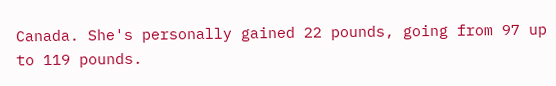Canada. She's personally gained 22 pounds, going from 97 up to 119 pounds.